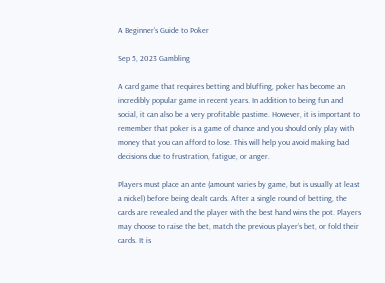A Beginner’s Guide to Poker

Sep 5, 2023 Gambling

A card game that requires betting and bluffing, poker has become an incredibly popular game in recent years. In addition to being fun and social, it can also be a very profitable pastime. However, it is important to remember that poker is a game of chance and you should only play with money that you can afford to lose. This will help you avoid making bad decisions due to frustration, fatigue, or anger.

Players must place an ante (amount varies by game, but is usually at least a nickel) before being dealt cards. After a single round of betting, the cards are revealed and the player with the best hand wins the pot. Players may choose to raise the bet, match the previous player’s bet, or fold their cards. It is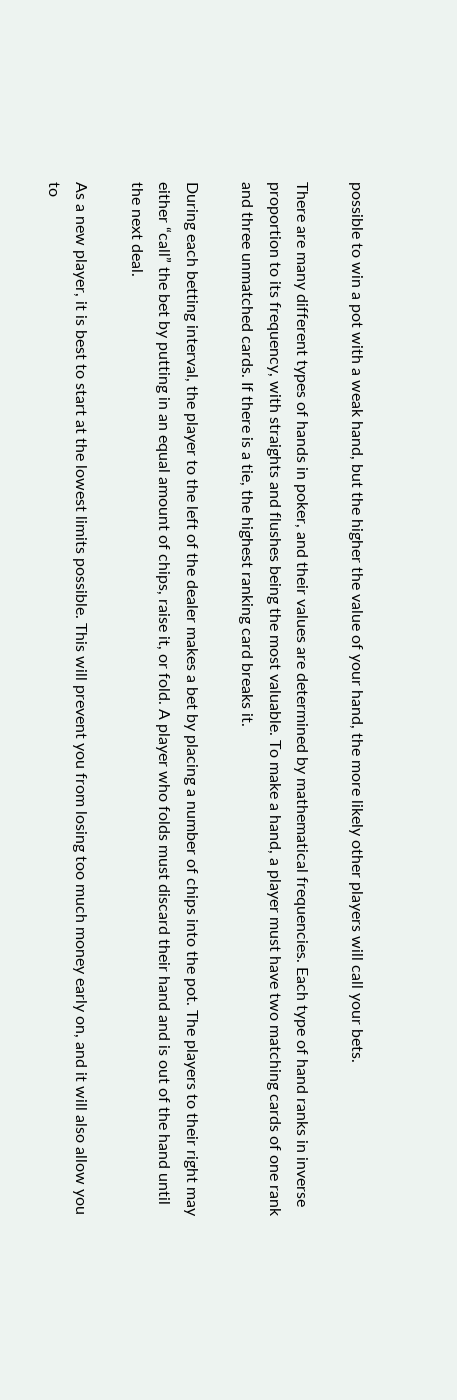possible to win a pot with a weak hand, but the higher the value of your hand, the more likely other players will call your bets.

There are many different types of hands in poker, and their values are determined by mathematical frequencies. Each type of hand ranks in inverse proportion to its frequency, with straights and flushes being the most valuable. To make a hand, a player must have two matching cards of one rank and three unmatched cards. If there is a tie, the highest ranking card breaks it.

During each betting interval, the player to the left of the dealer makes a bet by placing a number of chips into the pot. The players to their right may either “call” the bet by putting in an equal amount of chips, raise it, or fold. A player who folds must discard their hand and is out of the hand until the next deal.

As a new player, it is best to start at the lowest limits possible. This will prevent you from losing too much money early on, and it will also allow you to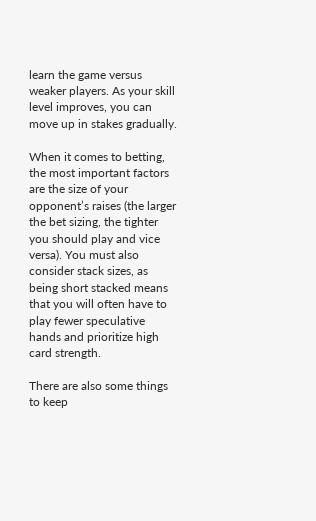learn the game versus weaker players. As your skill level improves, you can move up in stakes gradually.

When it comes to betting, the most important factors are the size of your opponent’s raises (the larger the bet sizing, the tighter you should play and vice versa). You must also consider stack sizes, as being short stacked means that you will often have to play fewer speculative hands and prioritize high card strength.

There are also some things to keep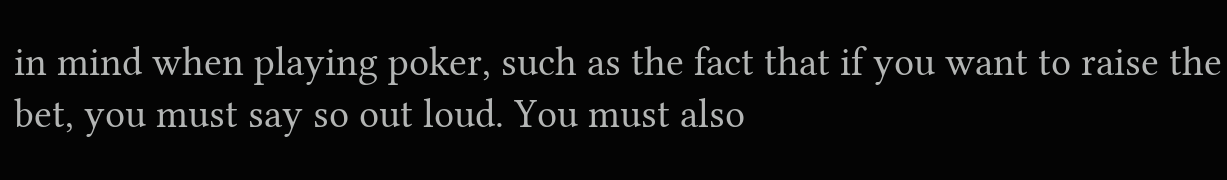in mind when playing poker, such as the fact that if you want to raise the bet, you must say so out loud. You must also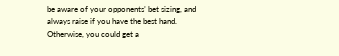be aware of your opponents’ bet sizing, and always raise if you have the best hand. Otherwise, you could get a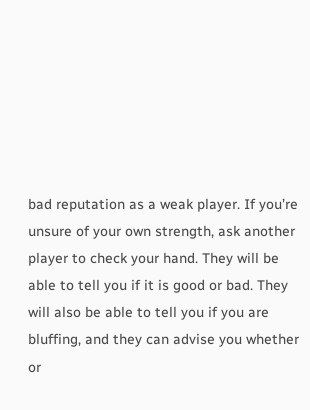bad reputation as a weak player. If you’re unsure of your own strength, ask another player to check your hand. They will be able to tell you if it is good or bad. They will also be able to tell you if you are bluffing, and they can advise you whether or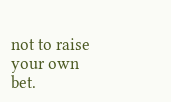not to raise your own bet.